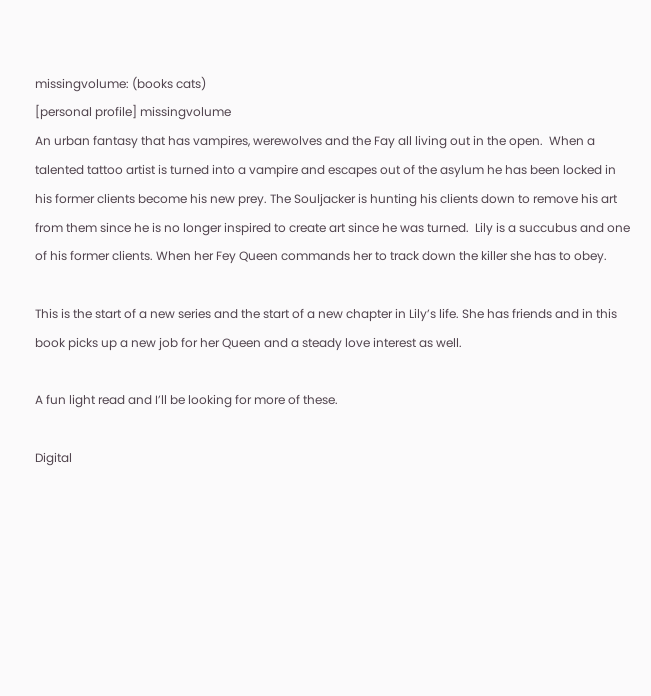missingvolume: (books cats)
[personal profile] missingvolume
An urban fantasy that has vampires, werewolves and the Fay all living out in the open.  When a talented tattoo artist is turned into a vampire and escapes out of the asylum he has been locked in his former clients become his new prey. The Souljacker is hunting his clients down to remove his art from them since he is no longer inspired to create art since he was turned.  Lily is a succubus and one of his former clients. When her Fey Queen commands her to track down the killer she has to obey.

This is the start of a new series and the start of a new chapter in Lily’s life. She has friends and in this book picks up a new job for her Queen and a steady love interest as well.

A fun light read and I’ll be looking for more of these.

Digital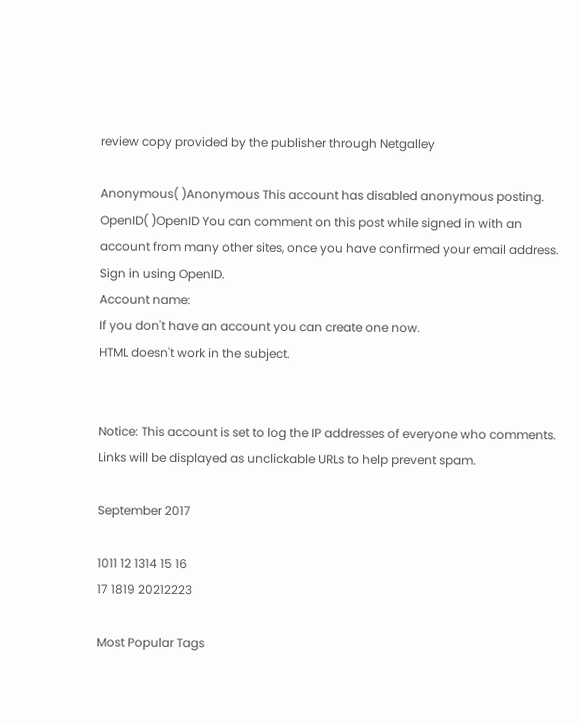review copy provided by the publisher through Netgalley

Anonymous( )Anonymous This account has disabled anonymous posting.
OpenID( )OpenID You can comment on this post while signed in with an account from many other sites, once you have confirmed your email address. Sign in using OpenID.
Account name:
If you don't have an account you can create one now.
HTML doesn't work in the subject.


Notice: This account is set to log the IP addresses of everyone who comments.
Links will be displayed as unclickable URLs to help prevent spam.

September 2017

1011 12 1314 15 16
17 1819 20212223

Most Popular Tags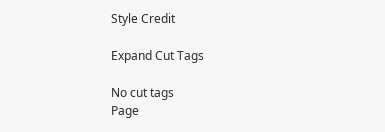Style Credit

Expand Cut Tags

No cut tags
Page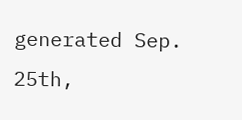generated Sep. 25th,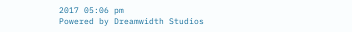2017 05:06 pm
Powered by Dreamwidth Studios